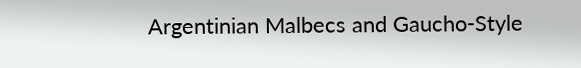Argentinian Malbecs and Gaucho-Style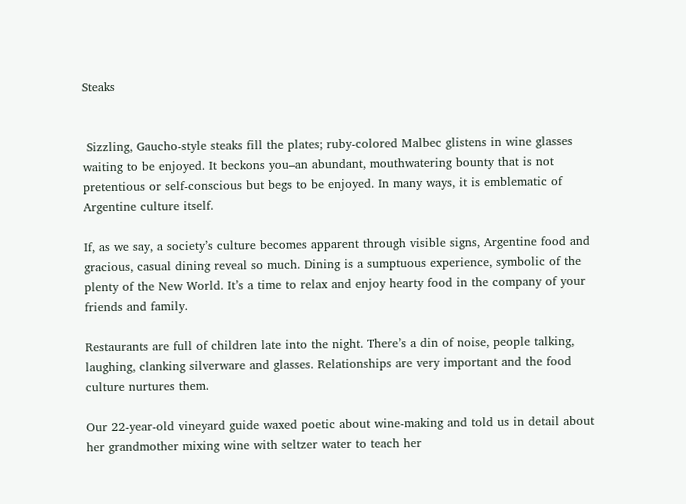Steaks


 Sizzling, Gaucho-style steaks fill the plates; ruby-colored Malbec glistens in wine glasses waiting to be enjoyed. It beckons you–an abundant, mouthwatering bounty that is not pretentious or self-conscious but begs to be enjoyed. In many ways, it is emblematic of Argentine culture itself.

If, as we say, a society’s culture becomes apparent through visible signs, Argentine food and gracious, casual dining reveal so much. Dining is a sumptuous experience, symbolic of the plenty of the New World. It’s a time to relax and enjoy hearty food in the company of your friends and family.

Restaurants are full of children late into the night. There’s a din of noise, people talking, laughing, clanking silverware and glasses. Relationships are very important and the food culture nurtures them.

Our 22-year-old vineyard guide waxed poetic about wine-making and told us in detail about her grandmother mixing wine with seltzer water to teach her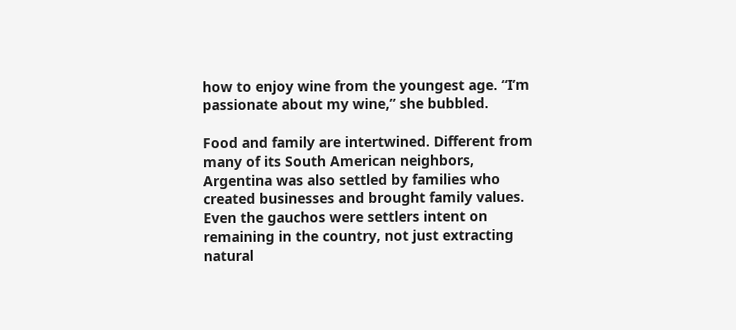how to enjoy wine from the youngest age. “I’m passionate about my wine,” she bubbled.

Food and family are intertwined. Different from many of its South American neighbors, Argentina was also settled by families who created businesses and brought family values. Even the gauchos were settlers intent on remaining in the country, not just extracting natural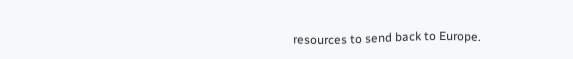resources to send back to Europe.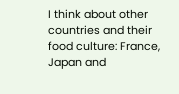I think about other countries and their food culture: France, Japan and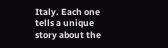Italy. Each one tells a unique story about the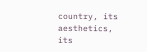country, its aesthetics, its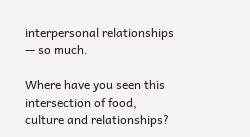interpersonal relationships — so much.

Where have you seen this intersection of food, culture and relationships?